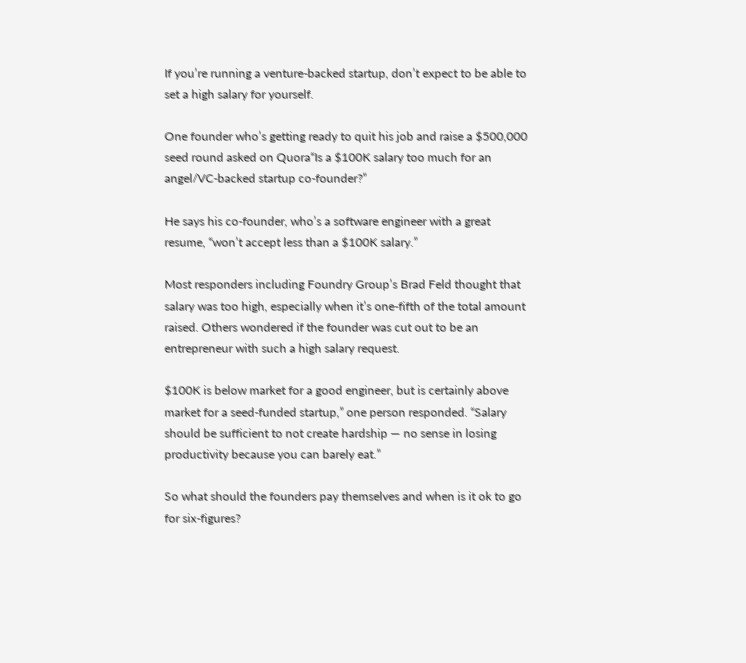If you’re running a venture-backed startup, don’t expect to be able to set a high salary for yourself.

One founder who’s getting ready to quit his job and raise a $500,000 seed round asked on Quora“Is a $100K salary too much for an angel/VC-backed startup co-founder?”

He says his co-founder, who’s a software engineer with a great resume, “won’t accept less than a $100K salary.”

Most responders including Foundry Group’s Brad Feld thought that salary was too high, especially when it’s one-fifth of the total amount raised. Others wondered if the founder was cut out to be an entrepreneur with such a high salary request.

$100K is below market for a good engineer, but is certainly above market for a seed-funded startup,” one person responded. “Salary should be sufficient to not create hardship — no sense in losing productivity because you can barely eat.”

So what should the founders pay themselves and when is it ok to go for six-figures?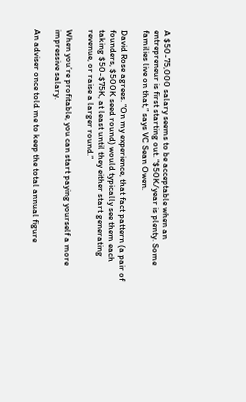A $50-75,000 salary seems to be acceptable when an entrepreneur is first starting out. “$50K/year is plenty. Some families live on that,” says VC Sean Owen.

David Rose agrees. “On my experience, that fact pattern (a pair of founders, $500K seed round) would typically see them each taking $50-$75K, at least until they either start generating revenue, or raise a larger round.”

When you’re profitable, you can start paying yourself a more impressive salary.

An adviser once told me to keep the total annual figure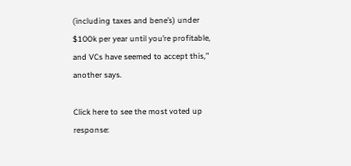(including taxes and bene’s) under $100k per year until you’re profitable, and VCs have seemed to accept this,” another says.

Click here to see the most voted up response: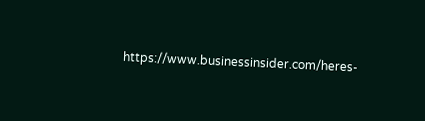https://www.businessinsider.com/heres-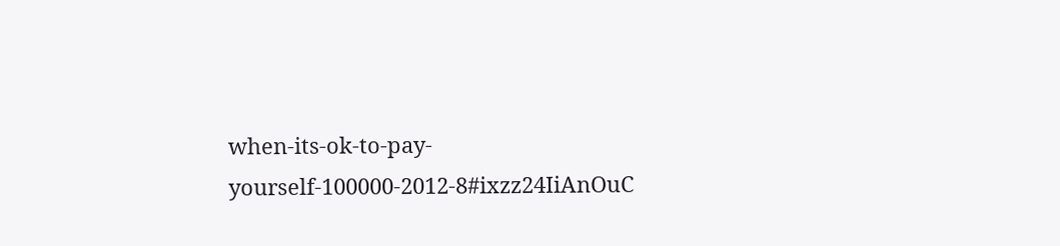when-its-ok-to-pay-yourself-100000-2012-8#ixzz24IiAnOuC